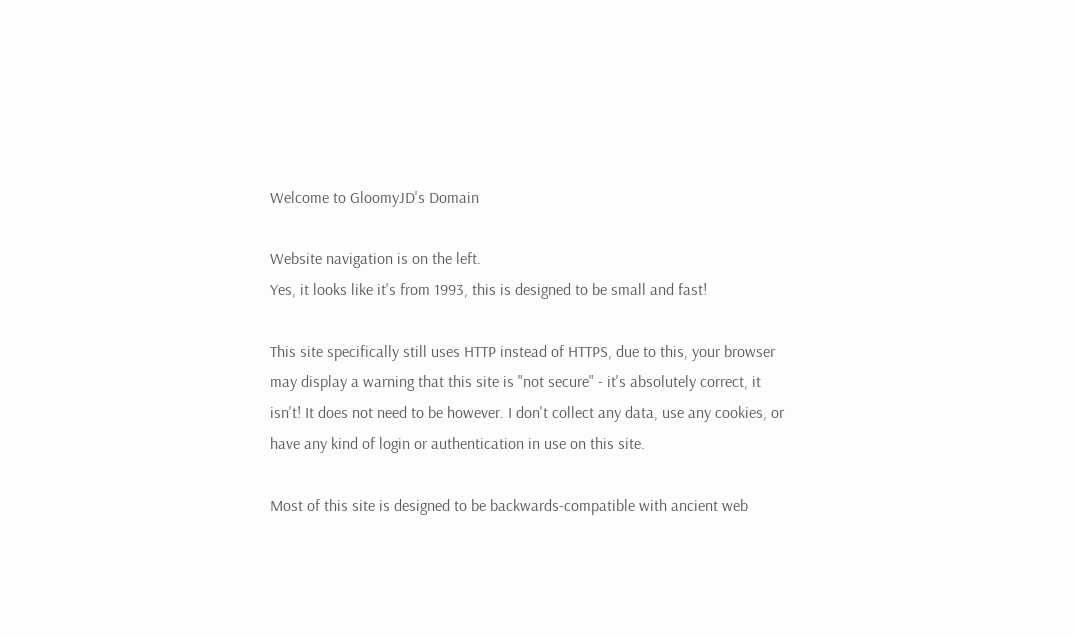Welcome to GloomyJD's Domain

Website navigation is on the left.
Yes, it looks like it's from 1993, this is designed to be small and fast!

This site specifically still uses HTTP instead of HTTPS, due to this, your browser may display a warning that this site is "not secure" - it's absolutely correct, it isn't! It does not need to be however. I don't collect any data, use any cookies, or have any kind of login or authentication in use on this site.

Most of this site is designed to be backwards-compatible with ancient web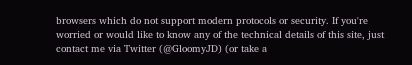browsers which do not support modern protocols or security. If you're worried or would like to know any of the technical details of this site, just contact me via Twitter (@GloomyJD) (or take a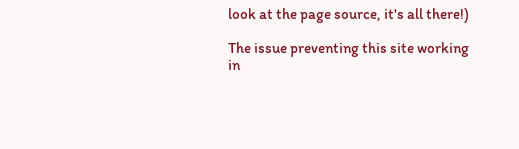look at the page source, it's all there!)

The issue preventing this site working in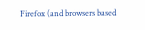Firefox (and browsers based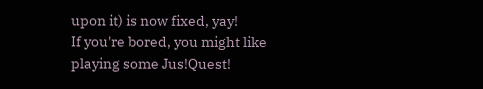upon it) is now fixed, yay!
If you're bored, you might like playing some Jus!Quest!